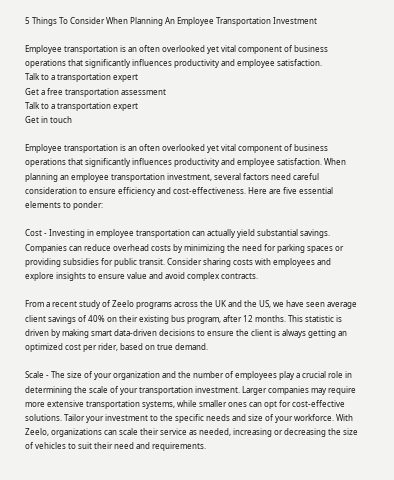5 Things To Consider When Planning An Employee Transportation Investment

Employee transportation is an often overlooked yet vital component of business operations that significantly influences productivity and employee satisfaction.
Talk to a transportation expert
Get a free transportation assessment
Talk to a transportation expert
Get in touch

Employee transportation is an often overlooked yet vital component of business operations that significantly influences productivity and employee satisfaction. When planning an employee transportation investment, several factors need careful consideration to ensure efficiency and cost-effectiveness. Here are five essential elements to ponder:

Cost - Investing in employee transportation can actually yield substantial savings. Companies can reduce overhead costs by minimizing the need for parking spaces or providing subsidies for public transit. Consider sharing costs with employees and explore insights to ensure value and avoid complex contracts.

From a recent study of Zeelo programs across the UK and the US, we have seen average client savings of 40% on their existing bus program, after 12 months. This statistic is driven by making smart data-driven decisions to ensure the client is always getting an optimized cost per rider, based on true demand.

Scale - The size of your organization and the number of employees play a crucial role in determining the scale of your transportation investment. Larger companies may require more extensive transportation systems, while smaller ones can opt for cost-effective solutions. Tailor your investment to the specific needs and size of your workforce. With Zeelo, organizations can scale their service as needed, increasing or decreasing the size of vehicles to suit their need and requirements.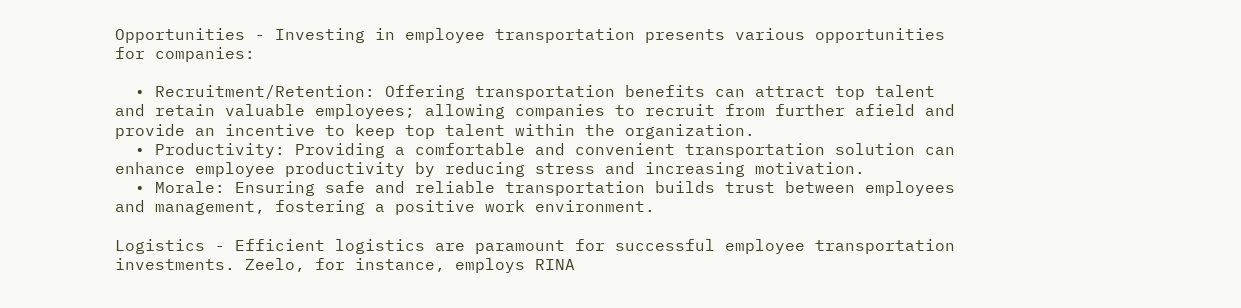Opportunities - Investing in employee transportation presents various opportunities for companies:

  • Recruitment/Retention: Offering transportation benefits can attract top talent and retain valuable employees; allowing companies to recruit from further afield and provide an incentive to keep top talent within the organization.
  • Productivity: Providing a comfortable and convenient transportation solution can enhance employee productivity by reducing stress and increasing motivation.
  • Morale: Ensuring safe and reliable transportation builds trust between employees and management, fostering a positive work environment.

Logistics - Efficient logistics are paramount for successful employee transportation investments. Zeelo, for instance, employs RINA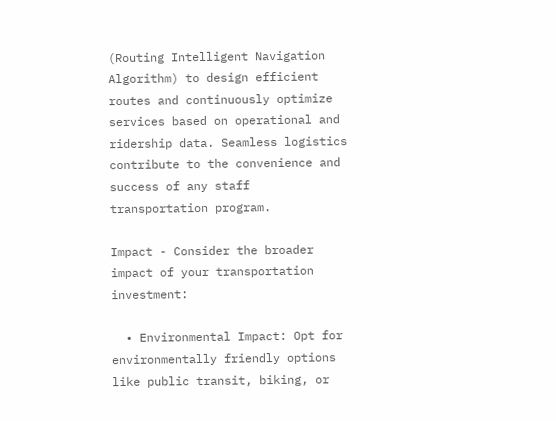(Routing Intelligent Navigation Algorithm) to design efficient routes and continuously optimize services based on operational and ridership data. Seamless logistics contribute to the convenience and success of any staff transportation program.

Impact - Consider the broader impact of your transportation investment:

  • Environmental Impact: Opt for environmentally friendly options like public transit, biking, or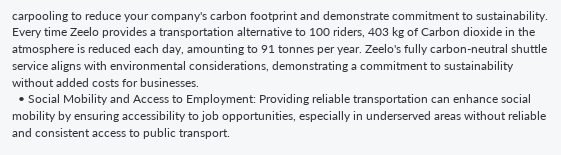carpooling to reduce your company's carbon footprint and demonstrate commitment to sustainability. Every time Zeelo provides a transportation alternative to 100 riders, 403 kg of Carbon dioxide in the atmosphere is reduced each day, amounting to 91 tonnes per year. Zeelo's fully carbon-neutral shuttle service aligns with environmental considerations, demonstrating a commitment to sustainability without added costs for businesses.
  • Social Mobility and Access to Employment: Providing reliable transportation can enhance social mobility by ensuring accessibility to job opportunities, especially in underserved areas without reliable and consistent access to public transport.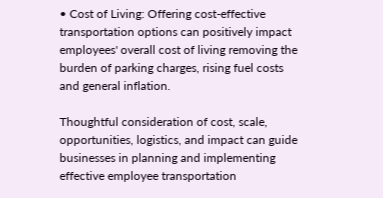• Cost of Living: Offering cost-effective transportation options can positively impact employees' overall cost of living removing the burden of parking charges, rising fuel costs and general inflation.

Thoughtful consideration of cost, scale, opportunities, logistics, and impact can guide businesses in planning and implementing effective employee transportation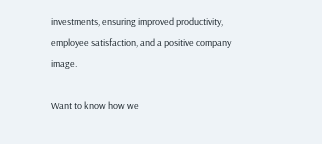investments, ensuring improved productivity, employee satisfaction, and a positive company image.

Want to know how we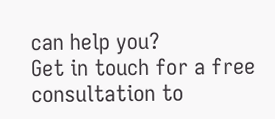can help you?
Get in touch for a free consultation to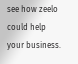see how zeelo could help your business.